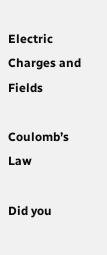Electric Charges and Fields

Coulomb’s Law

Did you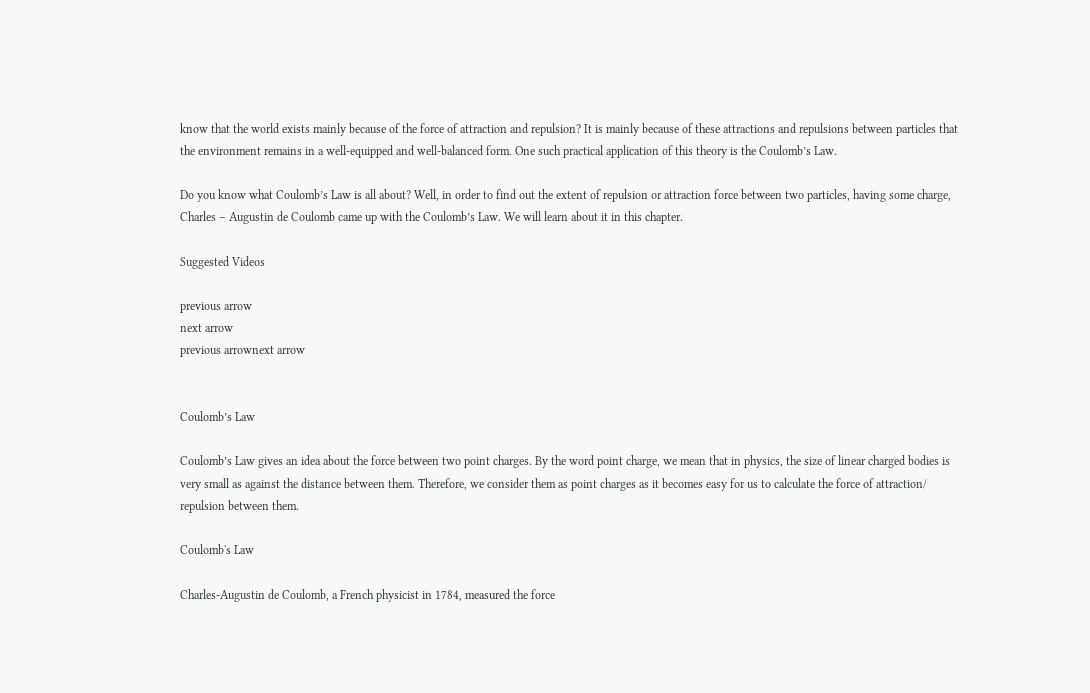know that the world exists mainly because of the force of attraction and repulsion? It is mainly because of these attractions and repulsions between particles that the environment remains in a well-equipped and well-balanced form. One such practical application of this theory is the Coulomb’s Law.

Do you know what Coulomb’s Law is all about? Well, in order to find out the extent of repulsion or attraction force between two particles, having some charge, Charles – Augustin de Coulomb came up with the Coulomb’s Law. We will learn about it in this chapter.

Suggested Videos

previous arrow
next arrow
previous arrownext arrow


Coulomb’s Law

Coulomb’s Law gives an idea about the force between two point charges. By the word point charge, we mean that in physics, the size of linear charged bodies is very small as against the distance between them. Therefore, we consider them as point charges as it becomes easy for us to calculate the force of attraction/ repulsion between them.

Coulomb's Law

Charles-Augustin de Coulomb, a French physicist in 1784, measured the force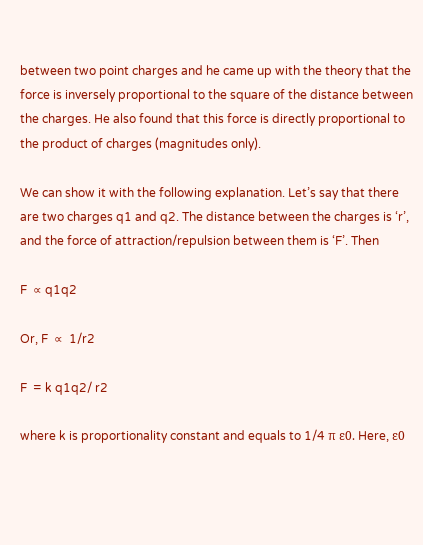between two point charges and he came up with the theory that the force is inversely proportional to the square of the distance between the charges. He also found that this force is directly proportional to the product of charges (magnitudes only).

We can show it with the following explanation. Let’s say that there are two charges q1 and q2. The distance between the charges is ‘r’, and the force of attraction/repulsion between them is ‘F’. Then

F  ∝ q1q2

Or, F  ∝  1/r2

F  = k q1q2/ r2

where k is proportionality constant and equals to 1/4 π ε0. Here, ε0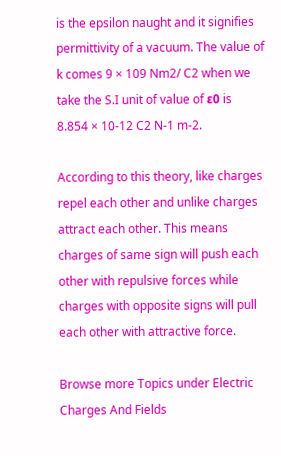is the epsilon naught and it signifies permittivity of a vacuum. The value of k comes 9 × 109 Nm2/ C2 when we take the S.I unit of value of ε0 is 8.854 × 10-12 C2 N-1 m-2.

According to this theory, like charges repel each other and unlike charges attract each other. This means charges of same sign will push each other with repulsive forces while charges with opposite signs will pull each other with attractive force.

Browse more Topics under Electric Charges And Fields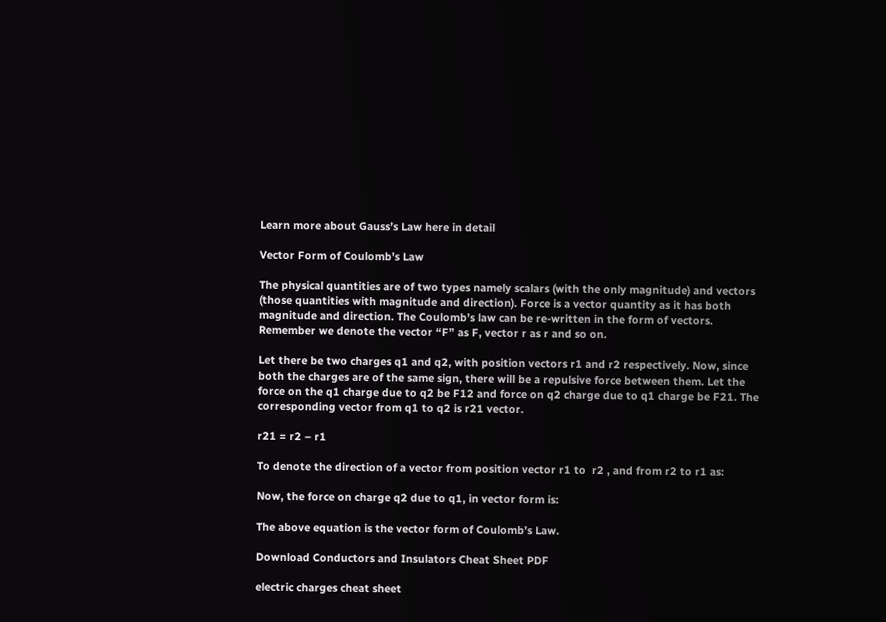Learn more about Gauss’s Law here in detail

Vector Form of Coulomb’s Law

The physical quantities are of two types namely scalars (with the only magnitude) and vectors (those quantities with magnitude and direction). Force is a vector quantity as it has both magnitude and direction. The Coulomb’s law can be re-written in the form of vectors. Remember we denote the vector “F” as F, vector r as r and so on.

Let there be two charges q1 and q2, with position vectors r1 and r2 respectively. Now, since both the charges are of the same sign, there will be a repulsive force between them. Let the force on the q1 charge due to q2 be F12 and force on q2 charge due to q1 charge be F21. The corresponding vector from q1 to q2 is r21 vector.

r21 = r2 – r1

To denote the direction of a vector from position vector r1 to  r2 , and from r2 to r1 as:

Now, the force on charge q2 due to q1, in vector form is:

The above equation is the vector form of Coulomb’s Law.

Download Conductors and Insulators Cheat Sheet PDF

electric charges cheat sheet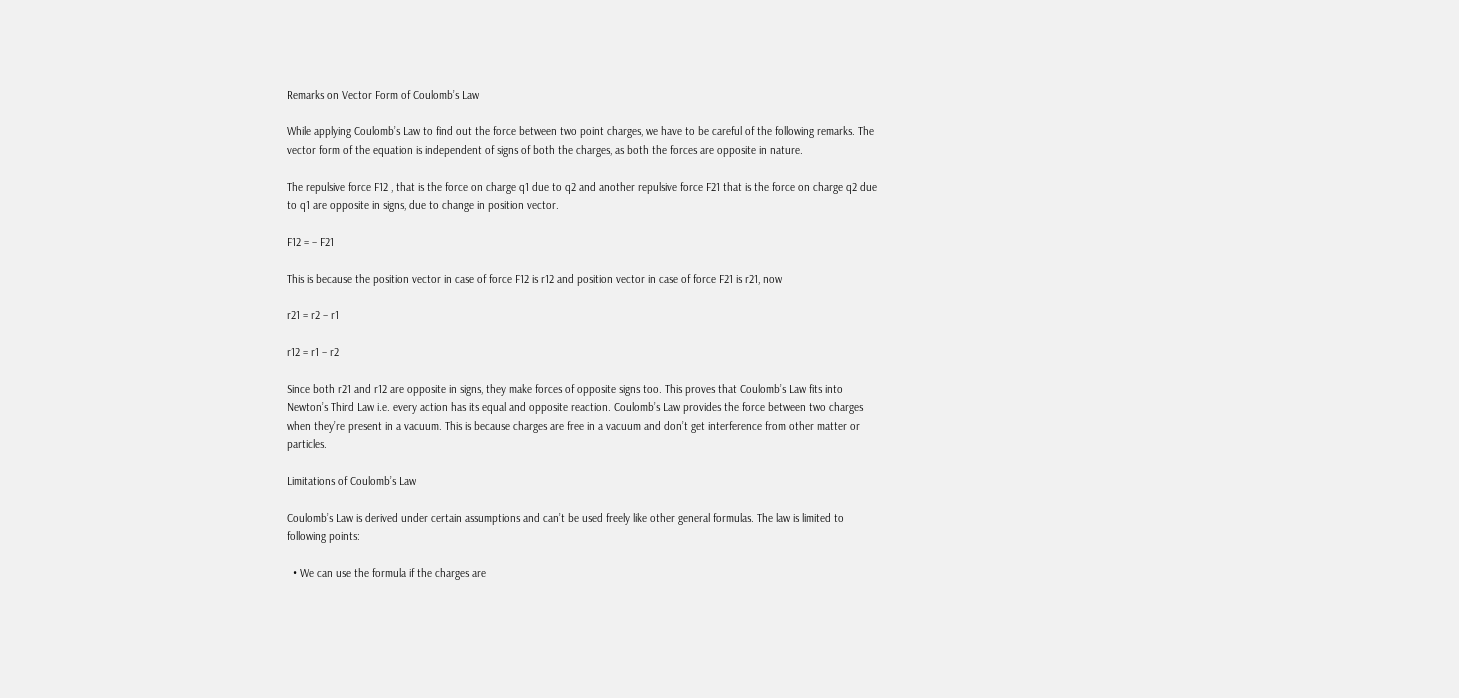Remarks on Vector Form of Coulomb’s Law

While applying Coulomb’s Law to find out the force between two point charges, we have to be careful of the following remarks. The vector form of the equation is independent of signs of both the charges, as both the forces are opposite in nature.

The repulsive force F12 , that is the force on charge q1 due to q2 and another repulsive force F21 that is the force on charge q2 due to q1 are opposite in signs, due to change in position vector.

F12 = – F21

This is because the position vector in case of force F12 is r12 and position vector in case of force F21 is r21, now

r21 = r2 – r1

r12 = r1 – r2

Since both r21 and r12 are opposite in signs, they make forces of opposite signs too. This proves that Coulomb’s Law fits into Newton’s Third Law i.e. every action has its equal and opposite reaction. Coulomb’s Law provides the force between two charges when they’re present in a vacuum. This is because charges are free in a vacuum and don’t get interference from other matter or particles.

Limitations of Coulomb’s Law

Coulomb’s Law is derived under certain assumptions and can’t be used freely like other general formulas. The law is limited to following points:

  • We can use the formula if the charges are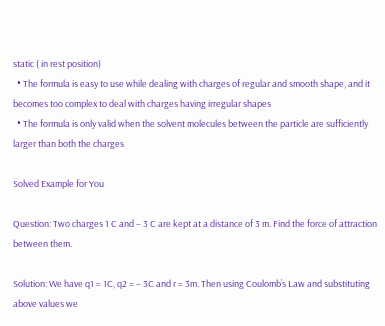static ( in rest position)
  • The formula is easy to use while dealing with charges of regular and smooth shape, and it becomes too complex to deal with charges having irregular shapes
  • The formula is only valid when the solvent molecules between the particle are sufficiently larger than both the charges

Solved Example for You

Question: Two charges 1 C and – 3 C are kept at a distance of 3 m. Find the force of attraction between them.

Solution: We have q1 = 1C, q2 = – 3C and r = 3m. Then using Coulomb’s Law and substituting above values we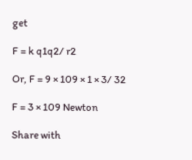get

F = k q1q2/ r2

Or, F = 9 × 109 × 1 × 3/ 32

F = 3 × 109 Newton

Share with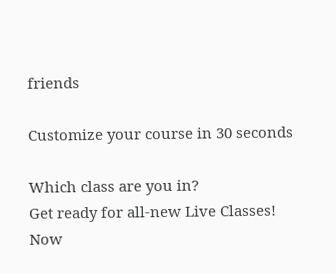friends

Customize your course in 30 seconds

Which class are you in?
Get ready for all-new Live Classes!
Now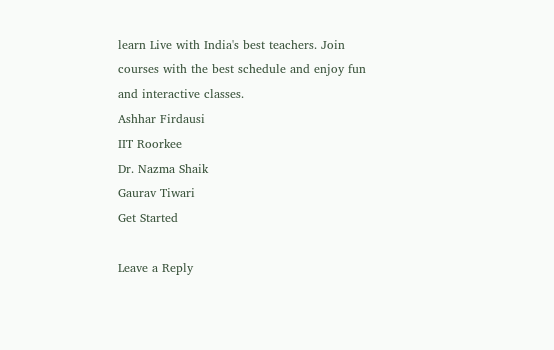learn Live with India's best teachers. Join courses with the best schedule and enjoy fun and interactive classes.
Ashhar Firdausi
IIT Roorkee
Dr. Nazma Shaik
Gaurav Tiwari
Get Started

Leave a Reply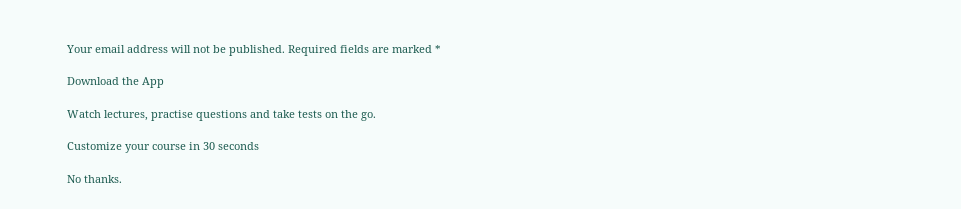Your email address will not be published. Required fields are marked *

Download the App

Watch lectures, practise questions and take tests on the go.

Customize your course in 30 seconds

No thanks.